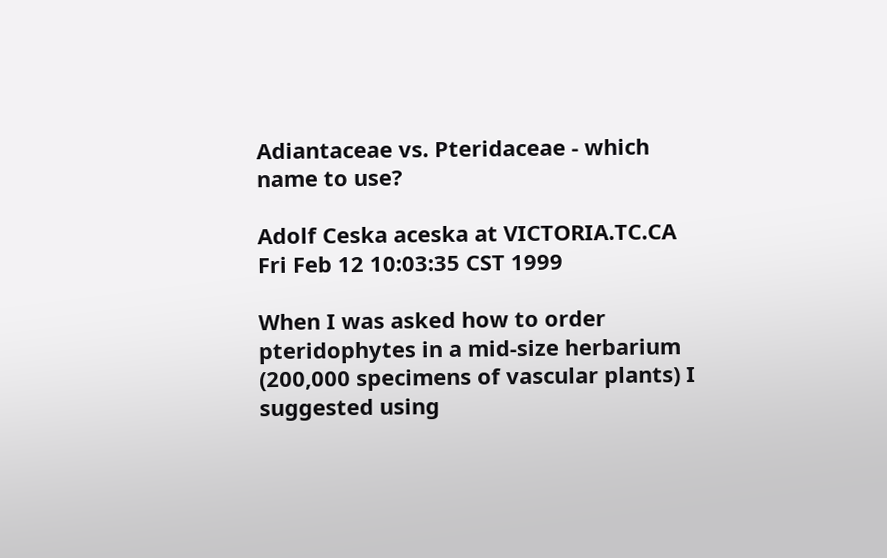Adiantaceae vs. Pteridaceae - which name to use?

Adolf Ceska aceska at VICTORIA.TC.CA
Fri Feb 12 10:03:35 CST 1999

When I was asked how to order pteridophytes in a mid-size herbarium
(200,000 specimens of vascular plants) I suggested using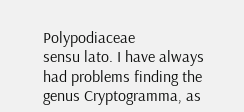Polypodiaceae
sensu lato. I have always had problems finding the genus Cryptogramma, as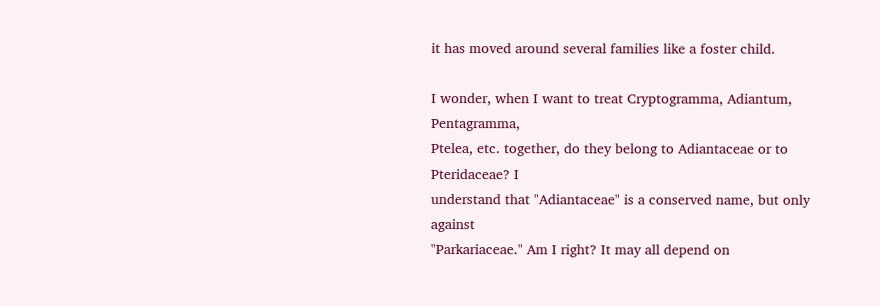it has moved around several families like a foster child.

I wonder, when I want to treat Cryptogramma, Adiantum, Pentagramma,
Ptelea, etc. together, do they belong to Adiantaceae or to Pteridaceae? I
understand that "Adiantaceae" is a conserved name, but only against
"Parkariaceae." Am I right? It may all depend on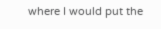where I would put the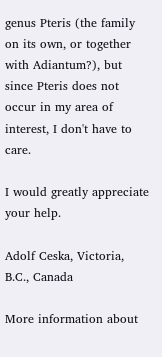genus Pteris (the family on its own, or together with Adiantum?), but
since Pteris does not occur in my area of interest, I don't have to care.

I would greatly appreciate your help.

Adolf Ceska, Victoria, B.C., Canada

More information about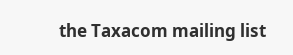the Taxacom mailing list